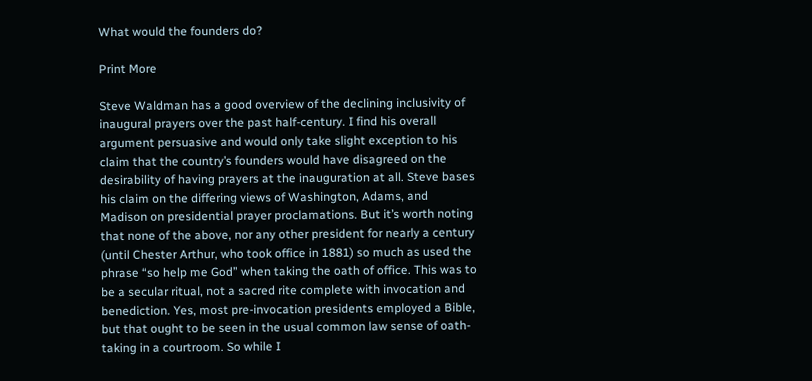What would the founders do?

Print More

Steve Waldman has a good overview of the declining inclusivity of inaugural prayers over the past half-century. I find his overall argument persuasive and would only take slight exception to his claim that the country’s founders would have disagreed on the desirability of having prayers at the inauguration at all. Steve bases his claim on the differing views of Washington, Adams, and Madison on presidential prayer proclamations. But it’s worth noting that none of the above, nor any other president for nearly a century (until Chester Arthur, who took office in 1881) so much as used the phrase “so help me God” when taking the oath of office. This was to be a secular ritual, not a sacred rite complete with invocation and benediction. Yes, most pre-invocation presidents employed a Bible, but that ought to be seen in the usual common law sense of oath-taking in a courtroom. So while I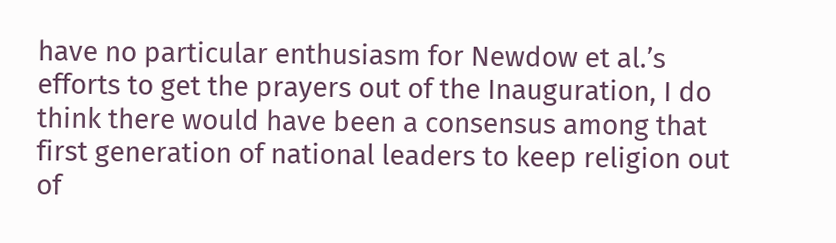have no particular enthusiasm for Newdow et al.’s efforts to get the prayers out of the Inauguration, I do think there would have been a consensus among that first generation of national leaders to keep religion out of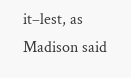it–lest, as Madison said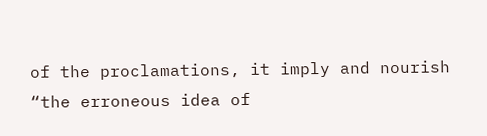of the proclamations, it imply and nourish “the erroneous idea of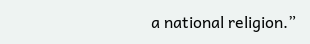a national religion.”